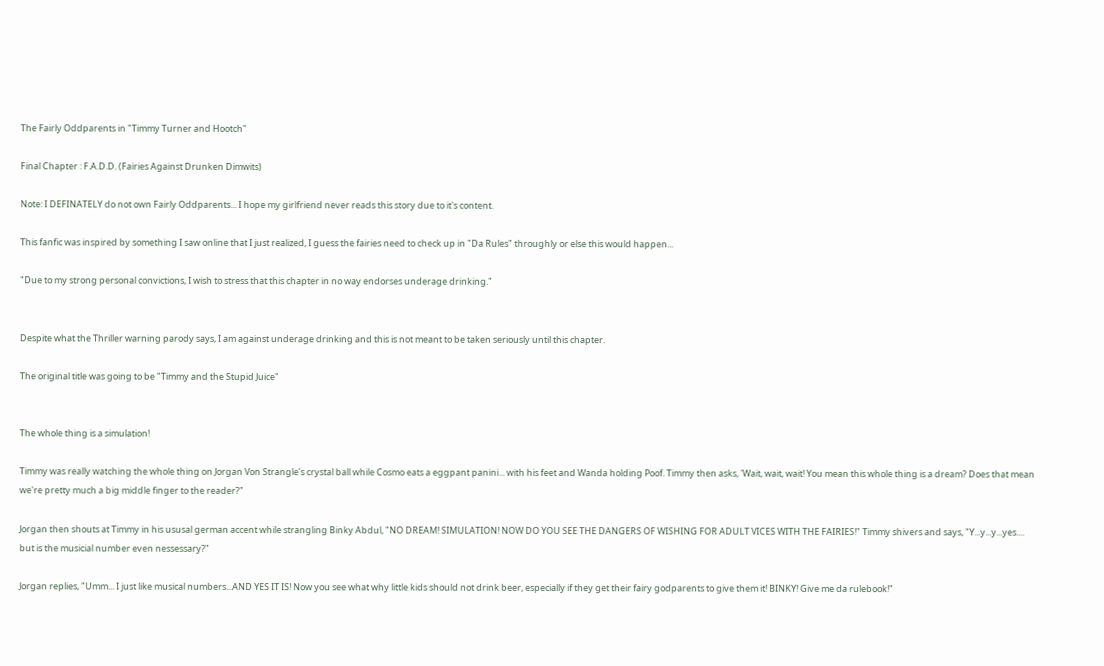The Fairly Oddparents in "Timmy Turner and Hootch"

Final Chapter : F.A.D.D. (Fairies Against Drunken Dimwits)

Note: I DEFINATELY do not own Fairly Oddparents... I hope my girlfriend never reads this story due to it's content.

This fanfic was inspired by something I saw online that I just realized, I guess the fairies need to check up in "Da Rules" throughly or else this would happen...

"Due to my strong personal convictions, I wish to stress that this chapter in no way endorses underage drinking."


Despite what the Thriller warning parody says, I am against underage drinking and this is not meant to be taken seriously until this chapter.

The original title was going to be "Timmy and the Stupid Juice"


The whole thing is a simulation!

Timmy was really watching the whole thing on Jorgan Von Strangle's crystal ball while Cosmo eats a eggpant panini... with his feet and Wanda holding Poof. Timmy then asks, 'Wait, wait, wait! You mean this whole thing is a dream? Does that mean we're pretty much a big middle finger to the reader?"

Jorgan then shouts at Timmy in his ususal german accent while strangling Binky Abdul, "NO DREAM! SIMULATION! NOW DO YOU SEE THE DANGERS OF WISHING FOR ADULT VICES WITH THE FAIRIES!" Timmy shivers and says, "Y...y...y...yes.... but is the musicial number even nessessary?"

Jorgan replies, "Umm... I just like musical numbers...AND YES IT IS! Now you see what why little kids should not drink beer, especially if they get their fairy godparents to give them it! BINKY! Give me da rulebook!"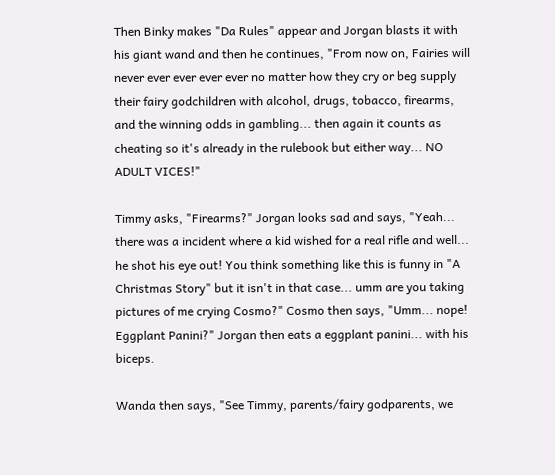Then Binky makes "Da Rules" appear and Jorgan blasts it with his giant wand and then he continues, "From now on, Fairies will never ever ever ever ever no matter how they cry or beg supply their fairy godchildren with alcohol, drugs, tobacco, firearms, and the winning odds in gambling... then again it counts as cheating so it's already in the rulebook but either way... NO ADULT VICES!"

Timmy asks, "Firearms?" Jorgan looks sad and says, "Yeah... there was a incident where a kid wished for a real rifle and well... he shot his eye out! You think something like this is funny in "A Christmas Story" but it isn't in that case... umm are you taking pictures of me crying Cosmo?" Cosmo then says, "Umm... nope! Eggplant Panini?" Jorgan then eats a eggplant panini... with his biceps.

Wanda then says, "See Timmy, parents/fairy godparents, we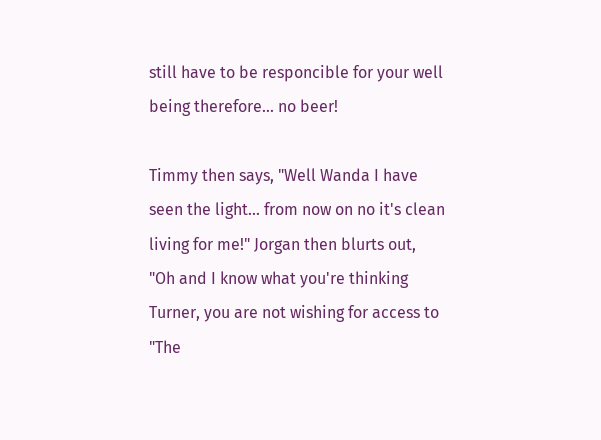still have to be responcible for your well being therefore... no beer!

Timmy then says, "Well Wanda I have seen the light... from now on no it's clean living for me!" Jorgan then blurts out, "Oh and I know what you're thinking Turner, you are not wishing for access to "The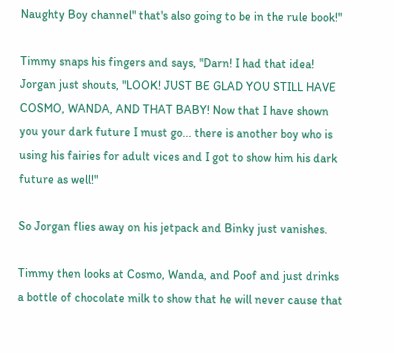Naughty Boy channel" that's also going to be in the rule book!"

Timmy snaps his fingers and says, "Darn! I had that idea! Jorgan just shouts, "LOOK! JUST BE GLAD YOU STILL HAVE COSMO, WANDA, AND THAT BABY! Now that I have shown you your dark future I must go... there is another boy who is using his fairies for adult vices and I got to show him his dark future as well!"

So Jorgan flies away on his jetpack and Binky just vanishes.

Timmy then looks at Cosmo, Wanda, and Poof and just drinks a bottle of chocolate milk to show that he will never cause that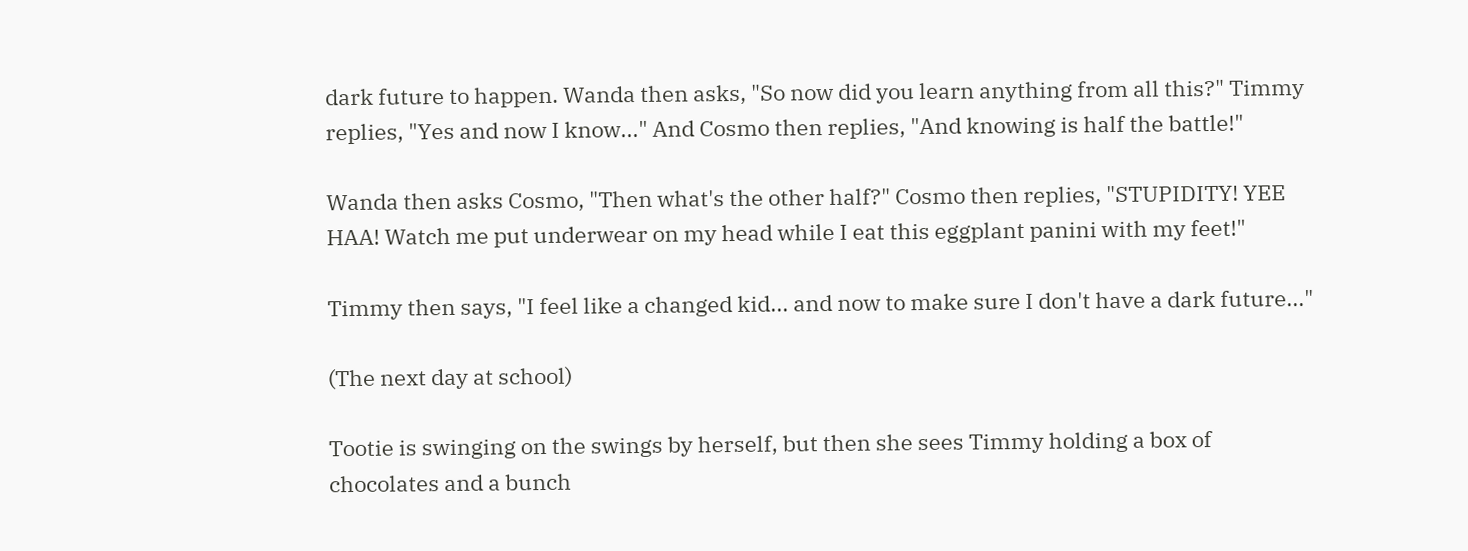dark future to happen. Wanda then asks, "So now did you learn anything from all this?" Timmy replies, "Yes and now I know..." And Cosmo then replies, "And knowing is half the battle!"

Wanda then asks Cosmo, "Then what's the other half?" Cosmo then replies, "STUPIDITY! YEE HAA! Watch me put underwear on my head while I eat this eggplant panini with my feet!"

Timmy then says, "I feel like a changed kid... and now to make sure I don't have a dark future..."

(The next day at school)

Tootie is swinging on the swings by herself, but then she sees Timmy holding a box of chocolates and a bunch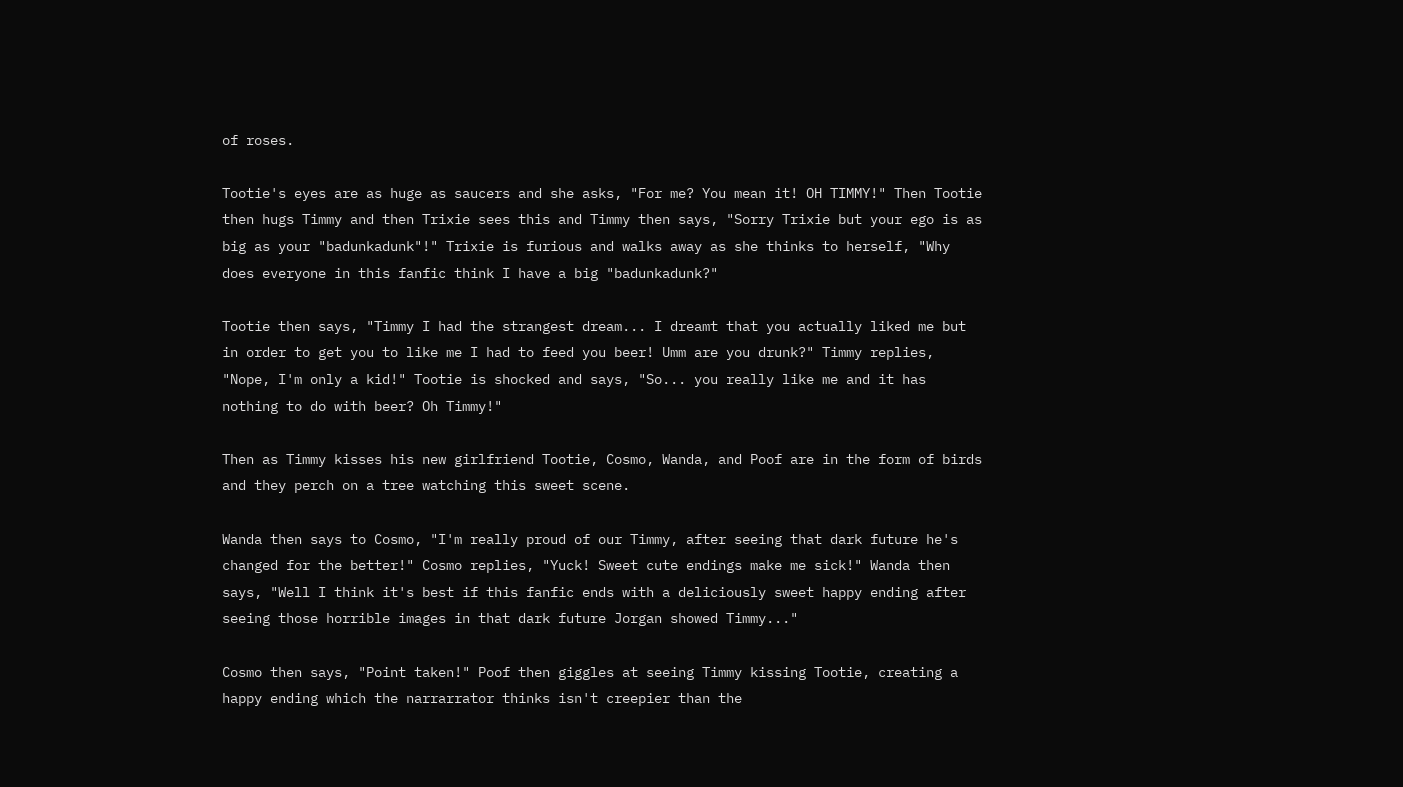of roses.

Tootie's eyes are as huge as saucers and she asks, "For me? You mean it! OH TIMMY!" Then Tootie then hugs Timmy and then Trixie sees this and Timmy then says, "Sorry Trixie but your ego is as big as your "badunkadunk"!" Trixie is furious and walks away as she thinks to herself, "Why does everyone in this fanfic think I have a big "badunkadunk?"

Tootie then says, "Timmy I had the strangest dream... I dreamt that you actually liked me but in order to get you to like me I had to feed you beer! Umm are you drunk?" Timmy replies, "Nope, I'm only a kid!" Tootie is shocked and says, "So... you really like me and it has nothing to do with beer? Oh Timmy!"

Then as Timmy kisses his new girlfriend Tootie, Cosmo, Wanda, and Poof are in the form of birds and they perch on a tree watching this sweet scene.

Wanda then says to Cosmo, "I'm really proud of our Timmy, after seeing that dark future he's changed for the better!" Cosmo replies, "Yuck! Sweet cute endings make me sick!" Wanda then says, "Well I think it's best if this fanfic ends with a deliciously sweet happy ending after seeing those horrible images in that dark future Jorgan showed Timmy..."

Cosmo then says, "Point taken!" Poof then giggles at seeing Timmy kissing Tootie, creating a happy ending which the narrarrator thinks isn't creepier than the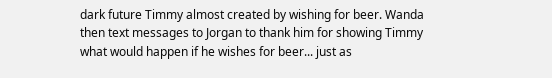dark future Timmy almost created by wishing for beer. Wanda then text messages to Jorgan to thank him for showing Timmy what would happen if he wishes for beer... just as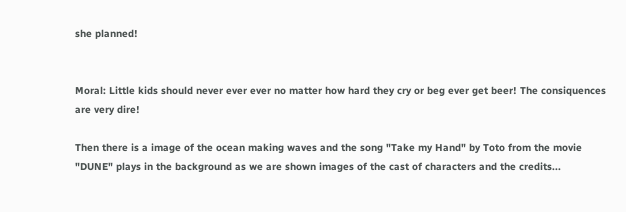she planned!


Moral: Little kids should never ever ever no matter how hard they cry or beg ever get beer! The consiquences are very dire!

Then there is a image of the ocean making waves and the song "Take my Hand" by Toto from the movie "DUNE" plays in the background as we are shown images of the cast of characters and the credits...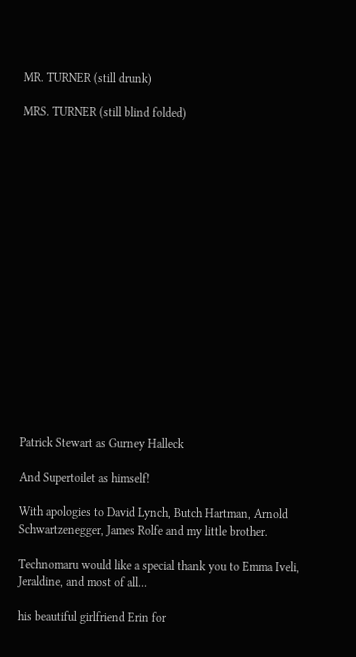MR. TURNER (still drunk)

MRS. TURNER (still blind folded)


















Patrick Stewart as Gurney Halleck

And Supertoilet as himself!

With apologies to David Lynch, Butch Hartman, Arnold Schwartzenegger, James Rolfe and my little brother.

Technomaru would like a special thank you to Emma Iveli, Jeraldine, and most of all...

his beautiful girlfriend Erin for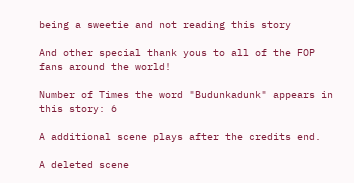being a sweetie and not reading this story

And other special thank yous to all of the FOP fans around the world!

Number of Times the word "Budunkadunk" appears in this story: 6

A additional scene plays after the credits end.

A deleted scene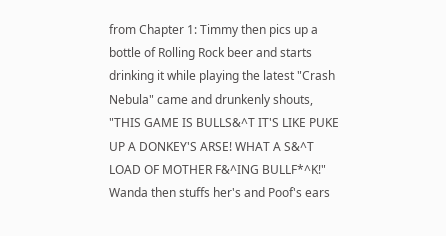from Chapter 1: Timmy then pics up a bottle of Rolling Rock beer and starts drinking it while playing the latest "Crash Nebula" came and drunkenly shouts, "THIS GAME IS BULLS&^T IT'S LIKE PUKE UP A DONKEY'S ARSE! WHAT A S&^T LOAD OF MOTHER F&^ING BULLF*^K!" Wanda then stuffs her's and Poof's ears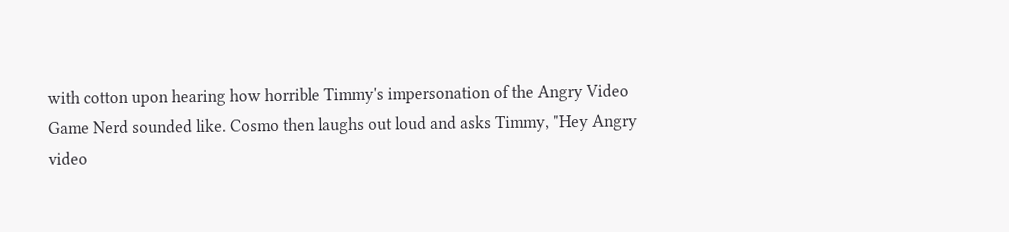with cotton upon hearing how horrible Timmy's impersonation of the Angry Video Game Nerd sounded like. Cosmo then laughs out loud and asks Timmy, "Hey Angry video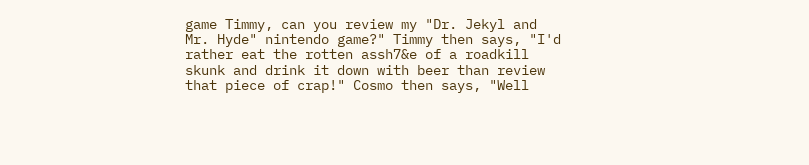game Timmy, can you review my "Dr. Jekyl and Mr. Hyde" nintendo game?" Timmy then says, "I'd rather eat the rotten assh7&e of a roadkill skunk and drink it down with beer than review that piece of crap!" Cosmo then says, "Well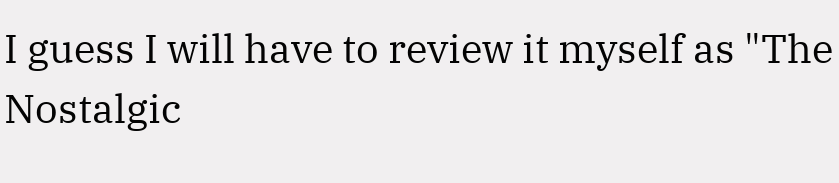I guess I will have to review it myself as "The Nostalgic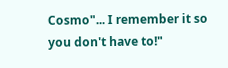Cosmo"... I remember it so you don't have to!"